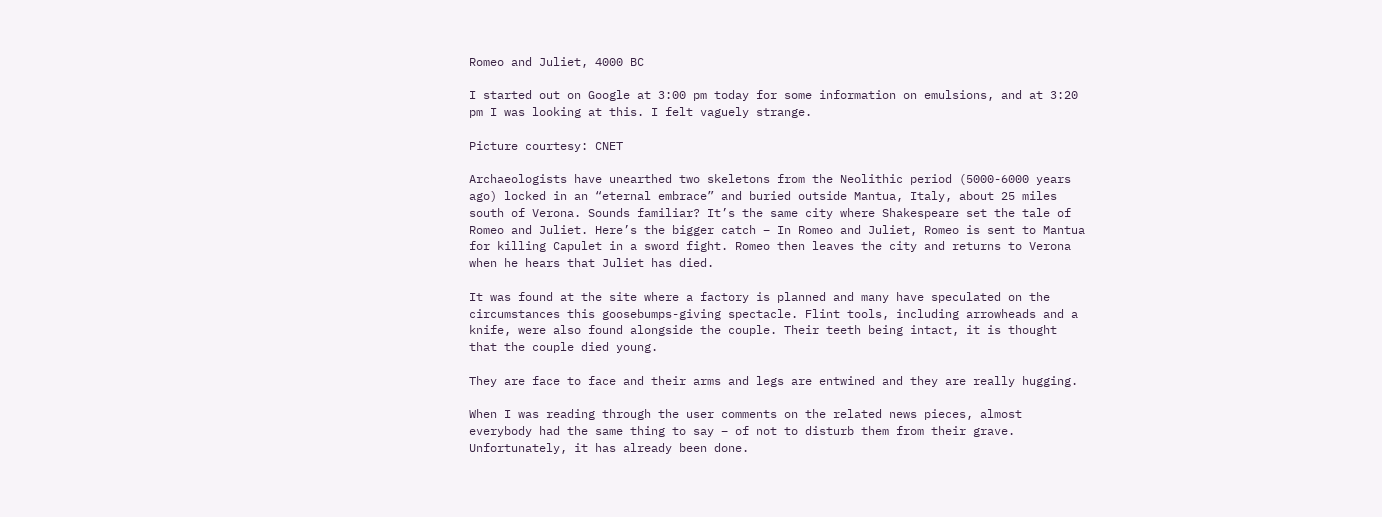Romeo and Juliet, 4000 BC

I started out on Google at 3:00 pm today for some information on emulsions, and at 3:20 pm I was looking at this. I felt vaguely strange.

Picture courtesy: CNET

Archaeologists have unearthed two skeletons from the Neolithic period (5000-6000 years ago) locked in an “eternal embrace” and buried outside Mantua, Italy, about 25 miles south of Verona. Sounds familiar? It’s the same city where Shakespeare set the tale of Romeo and Juliet. Here’s the bigger catch – In Romeo and Juliet, Romeo is sent to Mantua for killing Capulet in a sword fight. Romeo then leaves the city and returns to Verona when he hears that Juliet has died.

It was found at the site where a factory is planned and many have speculated on the circumstances this goosebumps-giving spectacle. Flint tools, including arrowheads and a knife, were also found alongside the couple. Their teeth being intact, it is thought that the couple died young.

They are face to face and their arms and legs are entwined and they are really hugging.

When I was reading through the user comments on the related news pieces, almost everybody had the same thing to say – of not to disturb them from their grave. Unfortunately, it has already been done.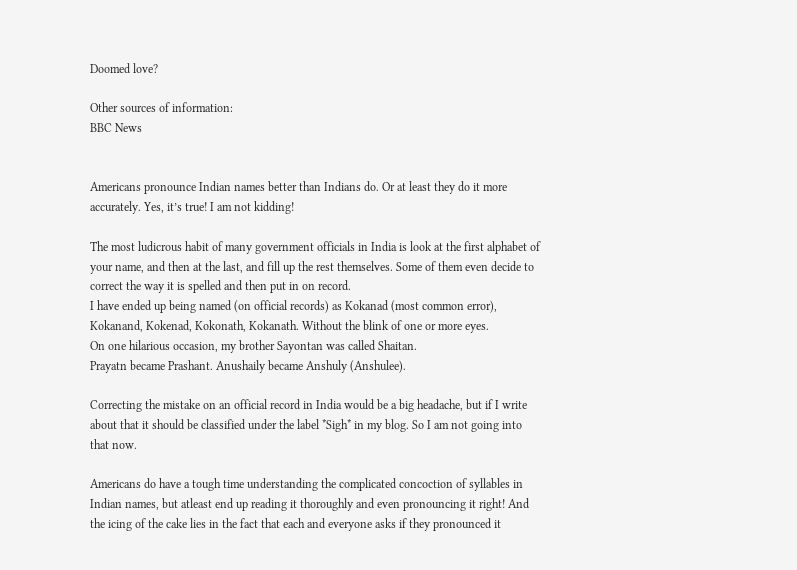Doomed love?

Other sources of information:
BBC News


Americans pronounce Indian names better than Indians do. Or at least they do it more accurately. Yes, it’s true! I am not kidding!

The most ludicrous habit of many government officials in India is look at the first alphabet of your name, and then at the last, and fill up the rest themselves. Some of them even decide to correct the way it is spelled and then put in on record.
I have ended up being named (on official records) as Kokanad (most common error), Kokanand, Kokenad, Kokonath, Kokanath. Without the blink of one or more eyes.
On one hilarious occasion, my brother Sayontan was called Shaitan.
Prayatn became Prashant. Anushaily became Anshuly (Anshulee).

Correcting the mistake on an official record in India would be a big headache, but if I write about that it should be classified under the label *Sigh* in my blog. So I am not going into that now.

Americans do have a tough time understanding the complicated concoction of syllables in Indian names, but atleast end up reading it thoroughly and even pronouncing it right! And the icing of the cake lies in the fact that each and everyone asks if they pronounced it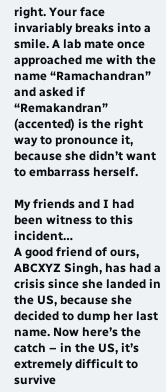right. Your face invariably breaks into a smile. A lab mate once approached me with the name “Ramachandran” and asked if “Remakandran” (accented) is the right way to pronounce it, because she didn’t want to embarrass herself.

My friends and I had been witness to this incident…
A good friend of ours, ABCXYZ Singh, has had a crisis since she landed in the US, because she decided to dump her last name. Now here’s the catch – in the US, it’s extremely difficult to survive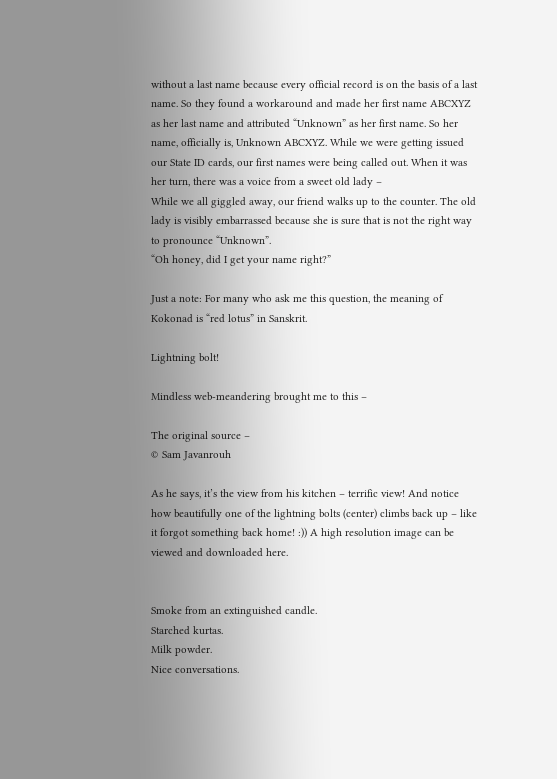without a last name because every official record is on the basis of a last name. So they found a workaround and made her first name ABCXYZ as her last name and attributed “Unknown” as her first name. So her name, officially is, Unknown ABCXYZ. While we were getting issued our State ID cards, our first names were being called out. When it was her turn, there was a voice from a sweet old lady –
While we all giggled away, our friend walks up to the counter. The old lady is visibly embarrassed because she is sure that is not the right way to pronounce “Unknown”.
“Oh honey, did I get your name right?”

Just a note: For many who ask me this question, the meaning of Kokonad is “red lotus” in Sanskrit.

Lightning bolt!

Mindless web-meandering brought me to this –

The original source –
© Sam Javanrouh

As he says, it’s the view from his kitchen – terrific view! And notice how beautifully one of the lightning bolts (center) climbs back up – like it forgot something back home! :)) A high resolution image can be viewed and downloaded here.


Smoke from an extinguished candle.
Starched kurtas.
Milk powder.
Nice conversations.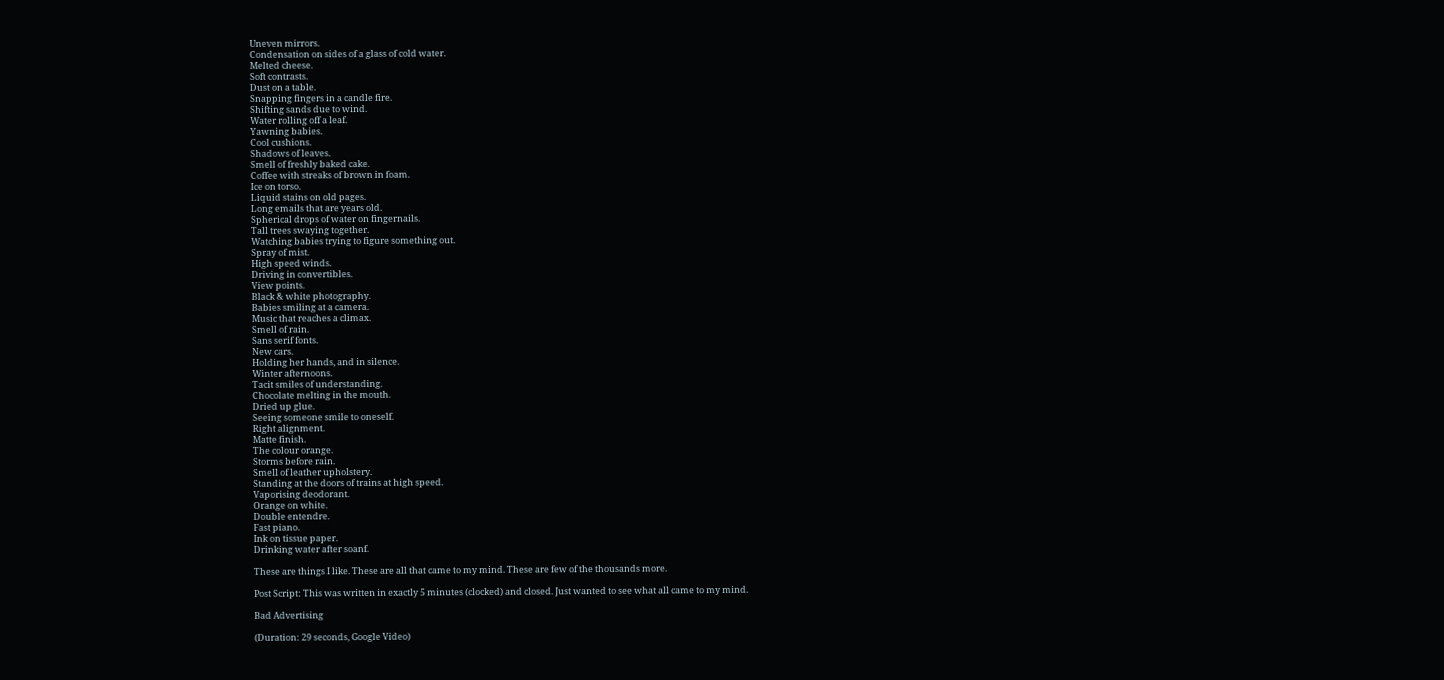Uneven mirrors.
Condensation on sides of a glass of cold water.
Melted cheese.
Soft contrasts.
Dust on a table.
Snapping fingers in a candle fire.
Shifting sands due to wind.
Water rolling off a leaf.
Yawning babies.
Cool cushions.
Shadows of leaves.
Smell of freshly baked cake.
Coffee with streaks of brown in foam.
Ice on torso.
Liquid stains on old pages.
Long emails that are years old.
Spherical drops of water on fingernails.
Tall trees swaying together.
Watching babies trying to figure something out.
Spray of mist.
High speed winds.
Driving in convertibles.
View points.
Black & white photography.
Babies smiling at a camera.
Music that reaches a climax.
Smell of rain.
Sans serif fonts.
New cars.
Holding her hands, and in silence.
Winter afternoons.
Tacit smiles of understanding.
Chocolate melting in the mouth.
Dried up glue.
Seeing someone smile to oneself.
Right alignment.
Matte finish.
The colour orange.
Storms before rain.
Smell of leather upholstery.
Standing at the doors of trains at high speed.
Vaporising deodorant.
Orange on white.
Double entendre.
Fast piano.
Ink on tissue paper.
Drinking water after soanf.

These are things I like. These are all that came to my mind. These are few of the thousands more.

Post Script: This was written in exactly 5 minutes (clocked) and closed. Just wanted to see what all came to my mind.

Bad Advertising

(Duration: 29 seconds, Google Video)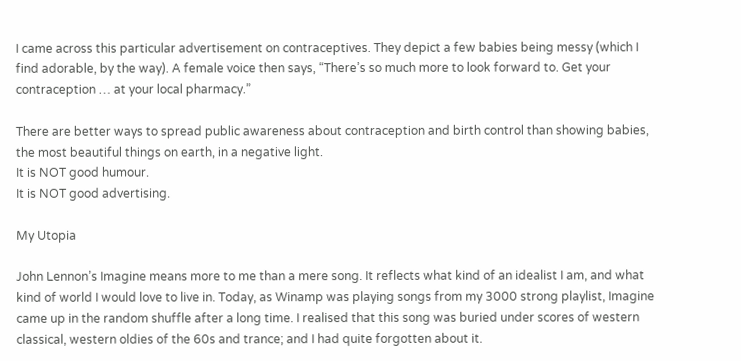I came across this particular advertisement on contraceptives. They depict a few babies being messy (which I find adorable, by the way). A female voice then says, “There’s so much more to look forward to. Get your contraception … at your local pharmacy.”

There are better ways to spread public awareness about contraception and birth control than showing babies, the most beautiful things on earth, in a negative light.
It is NOT good humour.
It is NOT good advertising.

My Utopia

John Lennon’s Imagine means more to me than a mere song. It reflects what kind of an idealist I am, and what kind of world I would love to live in. Today, as Winamp was playing songs from my 3000 strong playlist, Imagine came up in the random shuffle after a long time. I realised that this song was buried under scores of western classical, western oldies of the 60s and trance; and I had quite forgotten about it.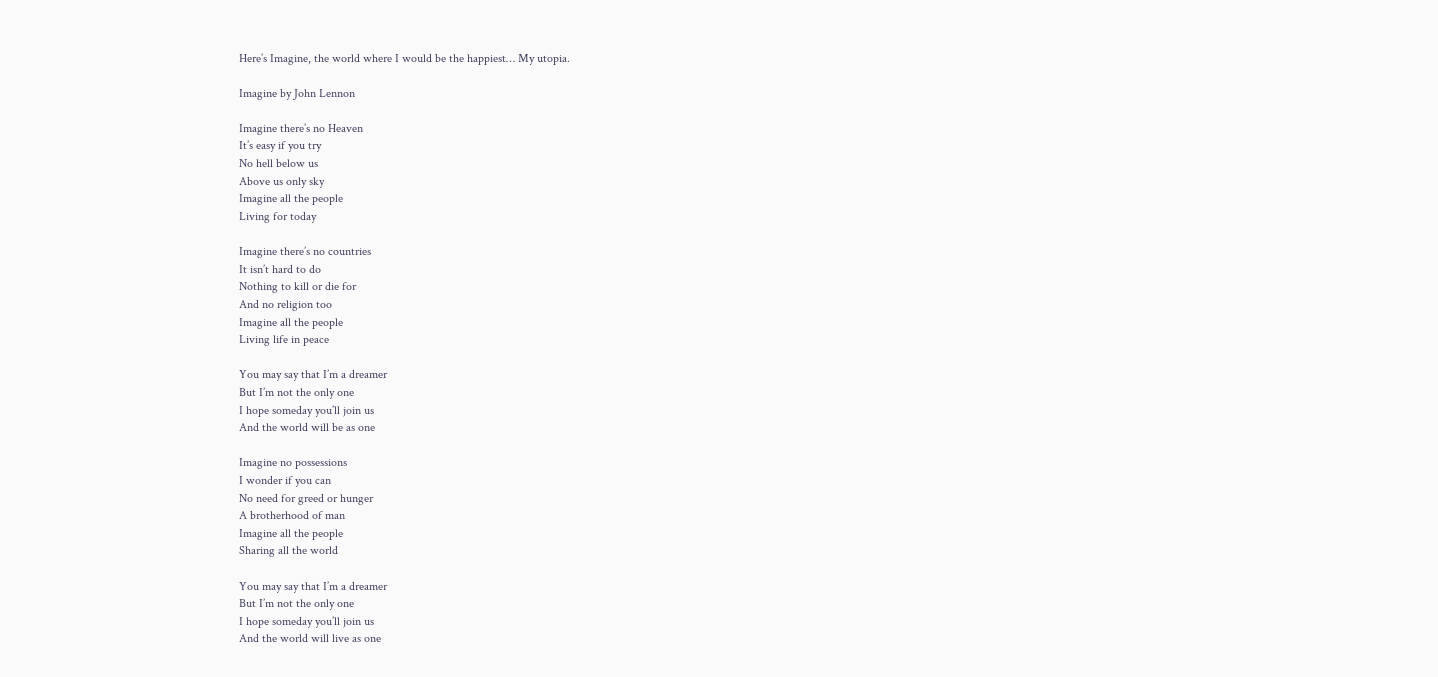Here’s Imagine, the world where I would be the happiest… My utopia.

Imagine by John Lennon

Imagine there’s no Heaven
It’s easy if you try
No hell below us
Above us only sky
Imagine all the people
Living for today

Imagine there’s no countries
It isn’t hard to do
Nothing to kill or die for
And no religion too
Imagine all the people
Living life in peace

You may say that I’m a dreamer
But I’m not the only one
I hope someday you’ll join us
And the world will be as one

Imagine no possessions
I wonder if you can
No need for greed or hunger
A brotherhood of man
Imagine all the people
Sharing all the world

You may say that I’m a dreamer
But I’m not the only one
I hope someday you’ll join us
And the world will live as one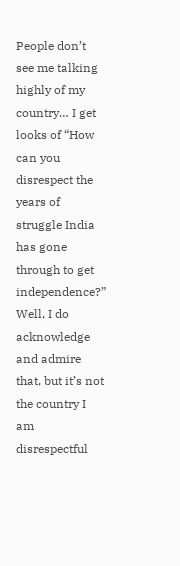People don’t see me talking highly of my country… I get looks of “How can you disrespect the years of struggle India has gone through to get independence?” Well, I do acknowledge and admire that, but it’s not the country I am disrespectful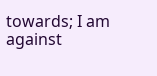towards; I am against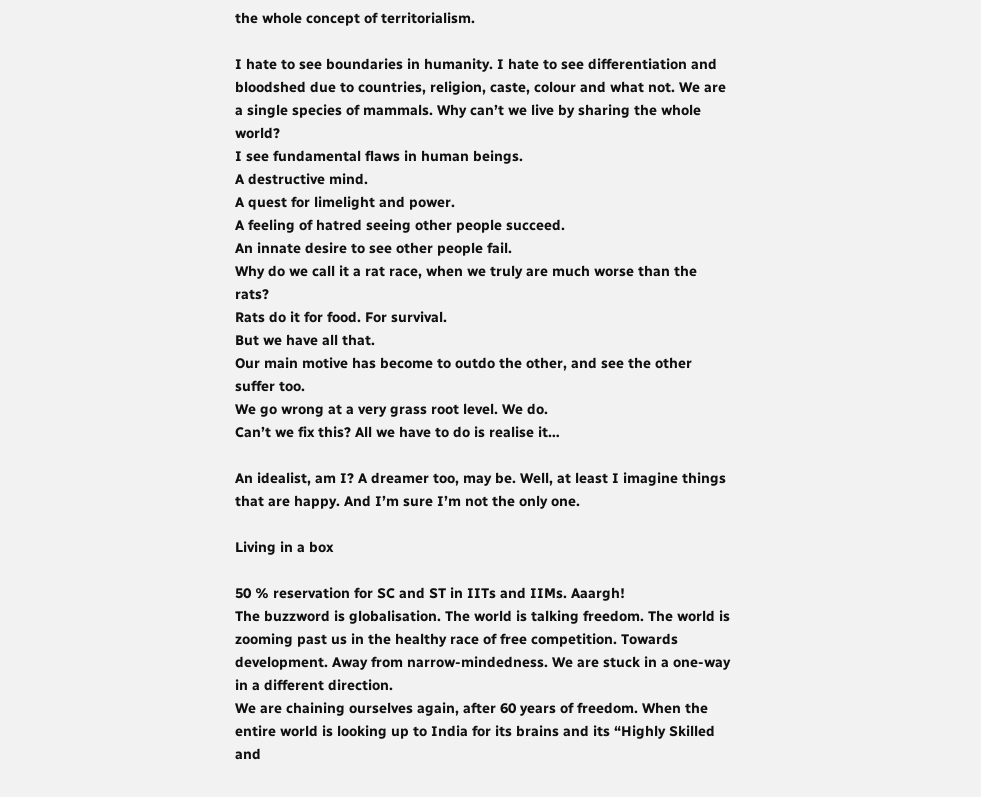the whole concept of territorialism.

I hate to see boundaries in humanity. I hate to see differentiation and bloodshed due to countries, religion, caste, colour and what not. We are a single species of mammals. Why can’t we live by sharing the whole world?
I see fundamental flaws in human beings.
A destructive mind.
A quest for limelight and power.
A feeling of hatred seeing other people succeed.
An innate desire to see other people fail.
Why do we call it a rat race, when we truly are much worse than the rats?
Rats do it for food. For survival.
But we have all that.
Our main motive has become to outdo the other, and see the other suffer too.
We go wrong at a very grass root level. We do.
Can’t we fix this? All we have to do is realise it…

An idealist, am I? A dreamer too, may be. Well, at least I imagine things that are happy. And I’m sure I’m not the only one.

Living in a box

50 % reservation for SC and ST in IITs and IIMs. Aaargh!
The buzzword is globalisation. The world is talking freedom. The world is zooming past us in the healthy race of free competition. Towards development. Away from narrow-mindedness. We are stuck in a one-way in a different direction.
We are chaining ourselves again, after 60 years of freedom. When the entire world is looking up to India for its brains and its “Highly Skilled and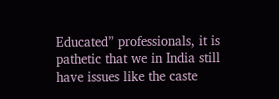Educated” professionals, it is pathetic that we in India still have issues like the caste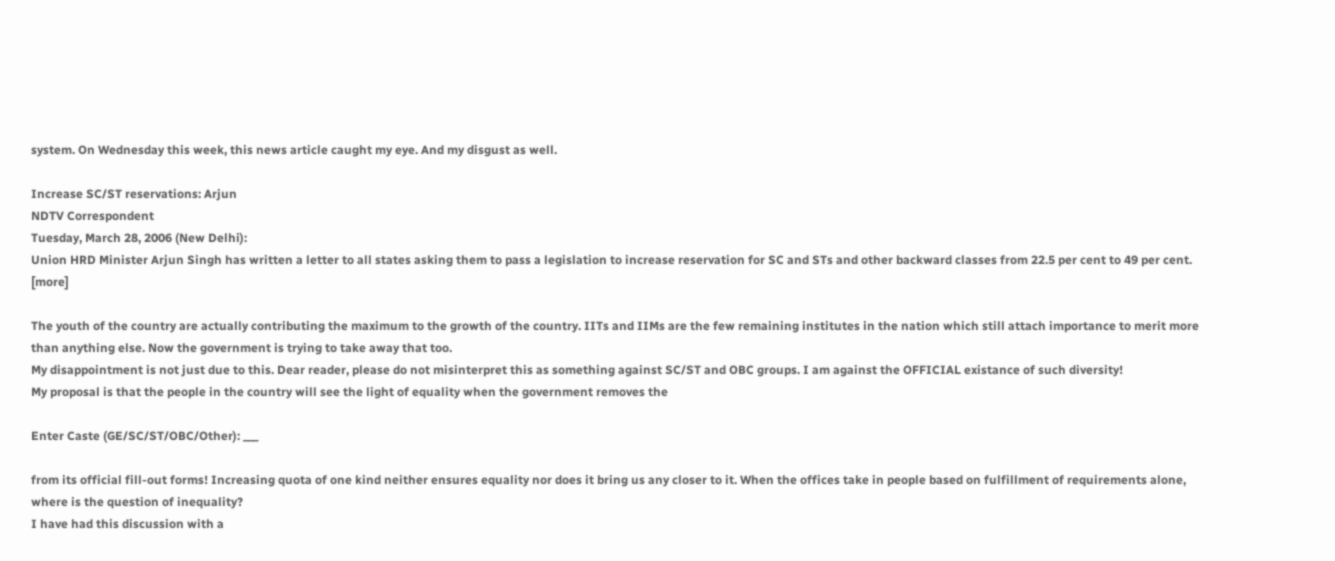system. On Wednesday this week, this news article caught my eye. And my disgust as well.

Increase SC/ST reservations: Arjun
NDTV Correspondent
Tuesday, March 28, 2006 (New Delhi):
Union HRD Minister Arjun Singh has written a letter to all states asking them to pass a legislation to increase reservation for SC and STs and other backward classes from 22.5 per cent to 49 per cent. [more]

The youth of the country are actually contributing the maximum to the growth of the country. IITs and IIMs are the few remaining institutes in the nation which still attach importance to merit more than anything else. Now the government is trying to take away that too.
My disappointment is not just due to this. Dear reader, please do not misinterpret this as something against SC/ST and OBC groups. I am against the OFFICIAL existance of such diversity!
My proposal is that the people in the country will see the light of equality when the government removes the

Enter Caste (GE/SC/ST/OBC/Other): ___

from its official fill-out forms! Increasing quota of one kind neither ensures equality nor does it bring us any closer to it. When the offices take in people based on fulfillment of requirements alone, where is the question of inequality?
I have had this discussion with a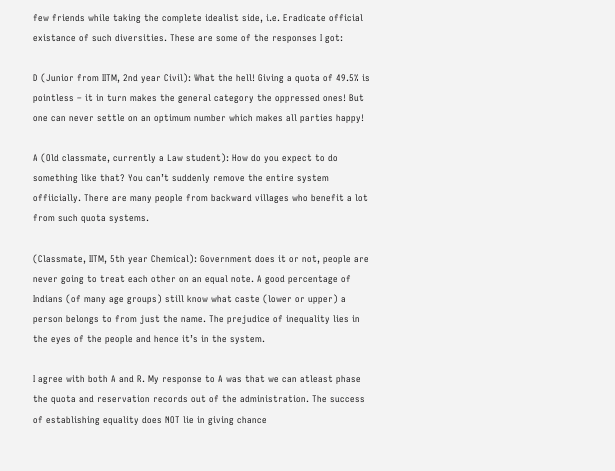few friends while taking the complete idealist side, i.e. Eradicate official existance of such diversities. These are some of the responses I got:

D (Junior from IITM, 2nd year Civil): What the hell! Giving a quota of 49.5% is pointless – it in turn makes the general category the oppressed ones! But one can never settle on an optimum number which makes all parties happy!

A (Old classmate, currently a Law student): How do you expect to do something like that? You can’t suddenly remove the entire system offiicially. There are many people from backward villages who benefit a lot from such quota systems.

(Classmate, IITM, 5th year Chemical): Government does it or not, people are never going to treat each other on an equal note. A good percentage of Indians (of many age groups) still know what caste (lower or upper) a person belongs to from just the name. The prejudice of inequality lies in the eyes of the people and hence it’s in the system.

I agree with both A and R. My response to A was that we can atleast phase the quota and reservation records out of the administration. The success of establishing equality does NOT lie in giving chance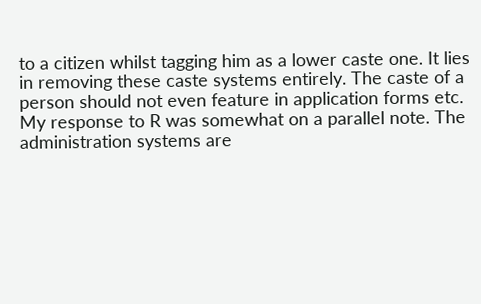to a citizen whilst tagging him as a lower caste one. It lies in removing these caste systems entirely. The caste of a person should not even feature in application forms etc.
My response to R was somewhat on a parallel note. The administration systems are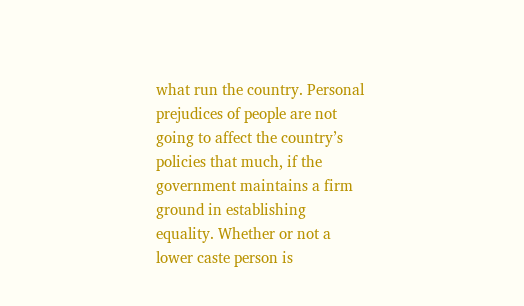what run the country. Personal prejudices of people are not going to affect the country’s policies that much, if the government maintains a firm ground in establishing equality. Whether or not a lower caste person is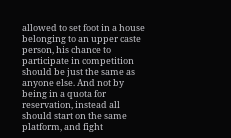allowed to set foot in a house belonging to an upper caste person, his chance to participate in competition should be just the same as anyone else. And not by being in a quota for reservation, instead all should start on the same platform, and fight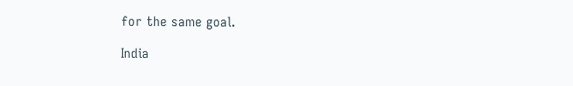for the same goal.

India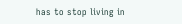has to stop living in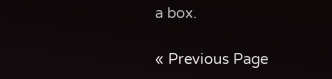a box.

« Previous Page